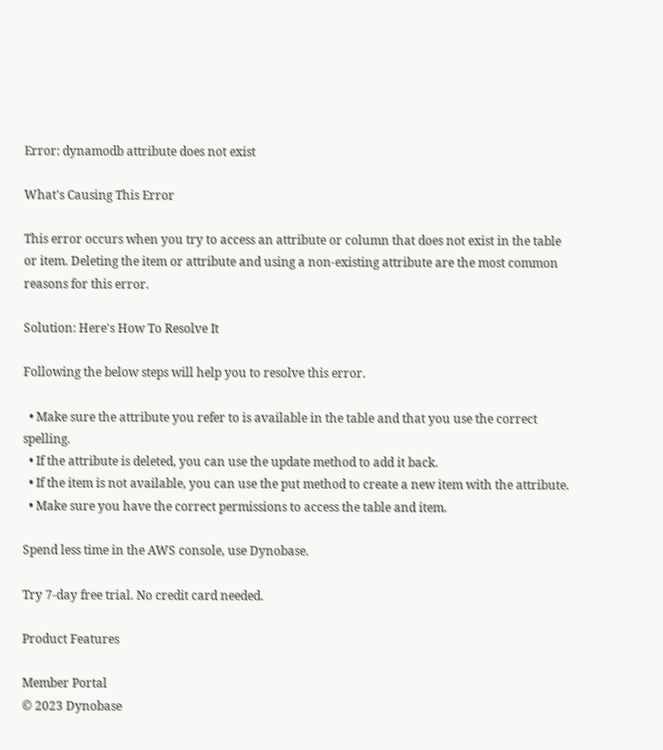Error: dynamodb attribute does not exist

What's Causing This Error

This error occurs when you try to access an attribute or column that does not exist in the table or item. Deleting the item or attribute and using a non-existing attribute are the most common reasons for this error.

Solution: Here's How To Resolve It

Following the below steps will help you to resolve this error.

  • Make sure the attribute you refer to is available in the table and that you use the correct spelling.
  • If the attribute is deleted, you can use the update method to add it back.
  • If the item is not available, you can use the put method to create a new item with the attribute.
  • Make sure you have the correct permissions to access the table and item.

Spend less time in the AWS console, use Dynobase.

Try 7-day free trial. No credit card needed.

Product Features

Member Portal
© 2023 Dynobase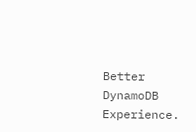Better DynamoDB Experience.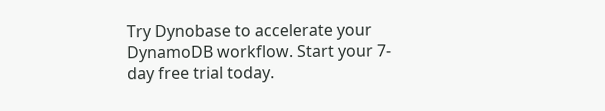Try Dynobase to accelerate your DynamoDB workflow. Start your 7-day free trial today.